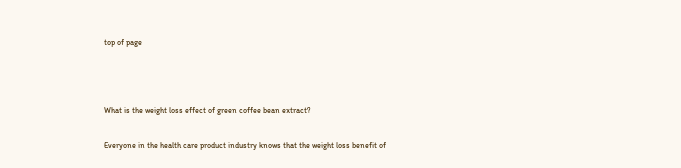top of page



What is the weight loss effect of green coffee bean extract?

Everyone in the health care product industry knows that the weight loss benefit of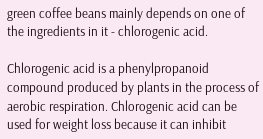green coffee beans mainly depends on one of the ingredients in it - chlorogenic acid.

Chlorogenic acid is a phenylpropanoid compound produced by plants in the process of aerobic respiration. Chlorogenic acid can be used for weight loss because it can inhibit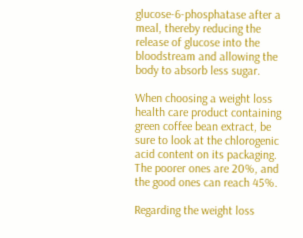glucose-6-phosphatase after a meal, thereby reducing the release of glucose into the bloodstream and allowing the body to absorb less sugar.

When choosing a weight loss health care product containing green coffee bean extract, be sure to look at the chlorogenic acid content on its packaging. The poorer ones are 20%, and the good ones can reach 45%.

Regarding the weight loss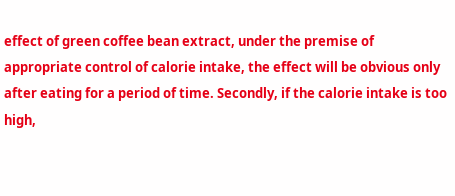effect of green coffee bean extract, under the premise of appropriate control of calorie intake, the effect will be obvious only after eating for a period of time. Secondly, if the calorie intake is too high,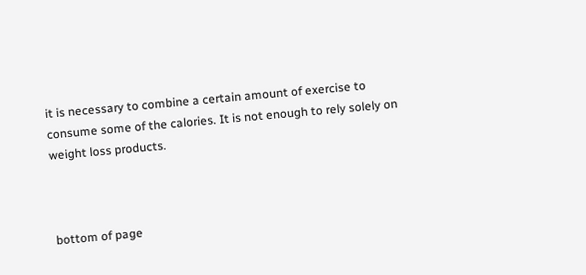it is necessary to combine a certain amount of exercise to consume some of the calories. It is not enough to rely solely on weight loss products.



bottom of page